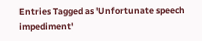Entries Tagged as 'Unfortunate speech impediment'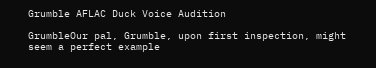Grumble AFLAC Duck Voice Audition

GrumbleOur pal, Grumble, upon first inspection, might seem a perfect example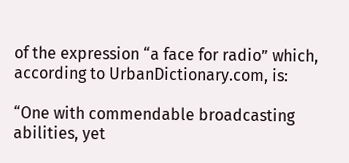of the expression “a face for radio” which, according to UrbanDictionary.com, is:

“One with commendable broadcasting abilities, yet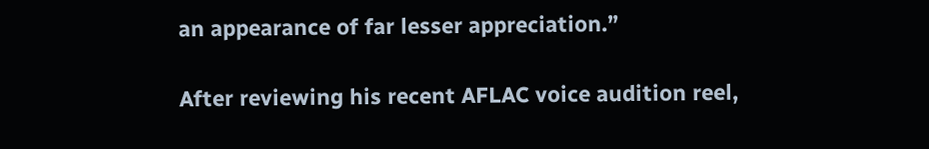an appearance of far lesser appreciation.”

After reviewing his recent AFLAC voice audition reel,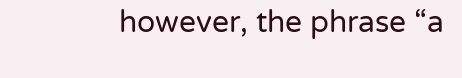however, the phrase “a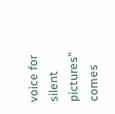voice for silent pictures” comes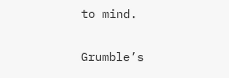to mind.

Grumble’s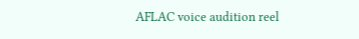AFLAC voice audition reel